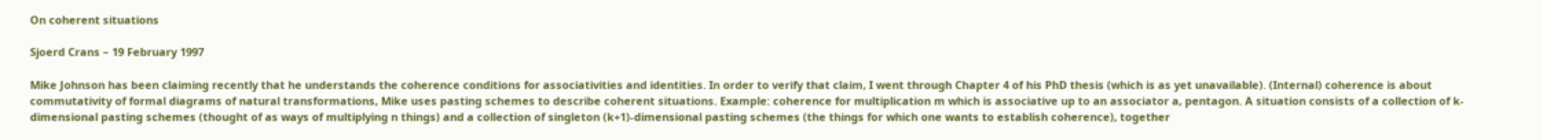On coherent situations

Sjoerd Crans – 19 February 1997

Mike Johnson has been claiming recently that he understands the coherence conditions for associativities and identities. In order to verify that claim, I went through Chapter 4 of his PhD thesis (which is as yet unavailable). (Internal) coherence is about commutativity of formal diagrams of natural transformations, Mike uses pasting schemes to describe coherent situations. Example: coherence for multiplication m which is associative up to an associator a, pentagon. A situation consists of a collection of k-dimensional pasting schemes (thought of as ways of multiplying n things) and a collection of singleton (k+1)-dimensional pasting schemes (the things for which one wants to establish coherence), together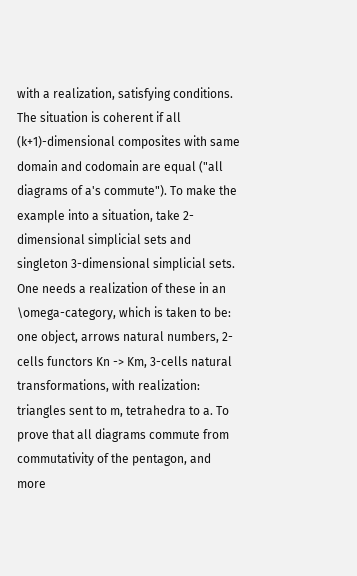with a realization, satisfying conditions. The situation is coherent if all (k+1)-dimensional composites with same domain and codomain are equal ("all diagrams of a's commute"). To make the example into a situation, take 2-dimensional simplicial sets and singleton 3-dimensional simplicial sets. One needs a realization of these in an \omega-category, which is taken to be: one object, arrows natural numbers, 2-cells functors Kn -> Km, 3-cells natural transformations, with realization: triangles sent to m, tetrahedra to a. To prove that all diagrams commute from commutativity of the pentagon, and more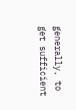generally, to get sufficient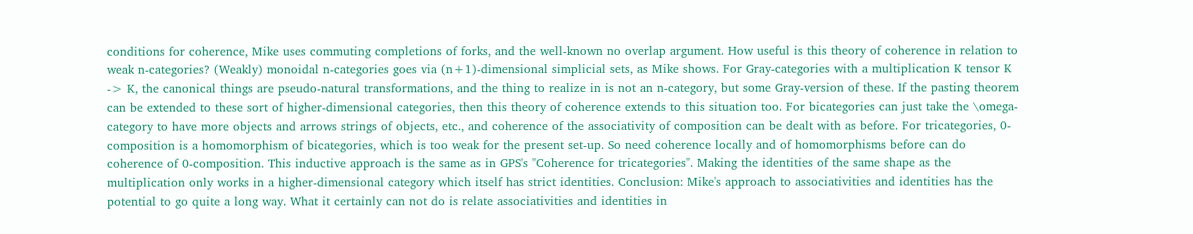conditions for coherence, Mike uses commuting completions of forks, and the well-known no overlap argument. How useful is this theory of coherence in relation to weak n-categories? (Weakly) monoidal n-categories goes via (n+1)-dimensional simplicial sets, as Mike shows. For Gray-categories with a multiplication K tensor K -> K, the canonical things are pseudo-natural transformations, and the thing to realize in is not an n-category, but some Gray-version of these. If the pasting theorem can be extended to these sort of higher-dimensional categories, then this theory of coherence extends to this situation too. For bicategories can just take the \omega-category to have more objects and arrows strings of objects, etc., and coherence of the associativity of composition can be dealt with as before. For tricategories, 0-composition is a homomorphism of bicategories, which is too weak for the present set-up. So need coherence locally and of homomorphisms before can do coherence of 0-composition. This inductive approach is the same as in GPS's "Coherence for tricategories". Making the identities of the same shape as the multiplication only works in a higher-dimensional category which itself has strict identities. Conclusion: Mike's approach to associativities and identities has the potential to go quite a long way. What it certainly can not do is relate associativities and identities in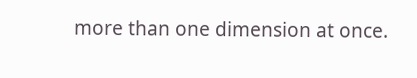more than one dimension at once.